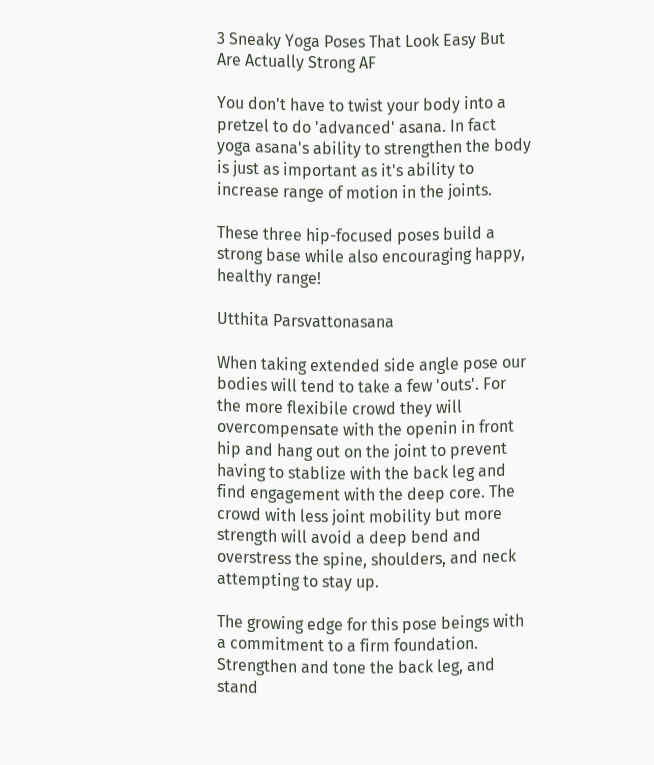3 Sneaky Yoga Poses That Look Easy But Are Actually Strong AF

You don't have to twist your body into a pretzel to do 'advanced' asana. In fact yoga asana's ability to strengthen the body is just as important as it's ability to increase range of motion in the joints.

These three hip-focused poses build a strong base while also encouraging happy, healthy range!

Utthita Parsvattonasana

When taking extended side angle pose our bodies will tend to take a few 'outs'. For the more flexibile crowd they will overcompensate with the openin in front hip and hang out on the joint to prevent having to stablize with the back leg and find engagement with the deep core. The crowd with less joint mobility but more strength will avoid a deep bend and overstress the spine, shoulders, and neck attempting to stay up.

The growing edge for this pose beings with a commitment to a firm foundation. Strengthen and tone the back leg, and stand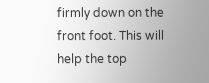firmly down on the front foot. This will help the top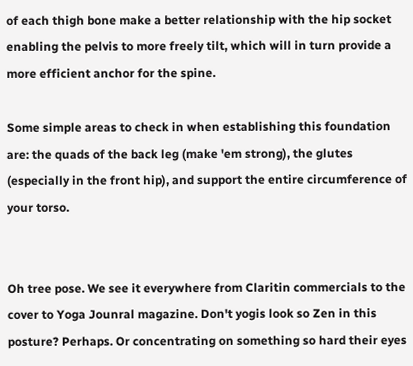of each thigh bone make a better relationship with the hip socket enabling the pelvis to more freely tilt, which will in turn provide a more efficient anchor for the spine.

Some simple areas to check in when establishing this foundation are: the quads of the back leg (make 'em strong), the glutes (especially in the front hip), and support the entire circumference of your torso.


Oh tree pose. We see it everywhere from Claritin commercials to the cover to Yoga Jounral magazine. Don't yogis look so Zen in this posture? Perhaps. Or concentrating on something so hard their eyes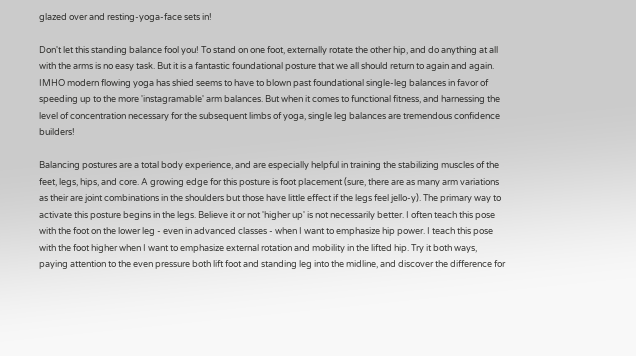glazed over and resting-yoga-face sets in!

Don't let this standing balance fool you! To stand on one foot, externally rotate the other hip, and do anything at all with the arms is no easy task. But it is a fantastic foundational posture that we all should return to again and again. IMHO modern flowing yoga has shied seems to have to blown past foundational single-leg balances in favor of speeding up to the more 'instagramable' arm balances. But when it comes to functional fitness, and harnessing the level of concentration necessary for the subsequent limbs of yoga, single leg balances are tremendous confidence builders!

Balancing postures are a total body experience, and are especially helpful in training the stabilizing muscles of the feet, legs, hips, and core. A growing edge for this posture is foot placement (sure, there are as many arm variations as their are joint combinations in the shoulders but those have little effect if the legs feel jello-y). The primary way to activate this posture begins in the legs. Believe it or not 'higher up' is not necessarily better. I often teach this pose with the foot on the lower leg - even in advanced classes - when I want to emphasize hip power. I teach this pose with the foot higher when I want to emphasize external rotation and mobility in the lifted hip. Try it both ways, paying attention to the even pressure both lift foot and standing leg into the midline, and discover the difference for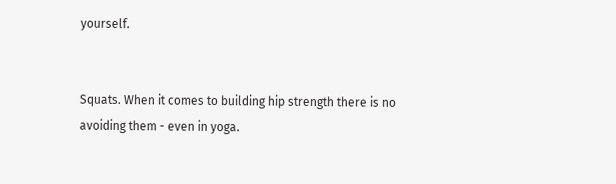yourself.


Squats. When it comes to building hip strength there is no avoiding them - even in yoga.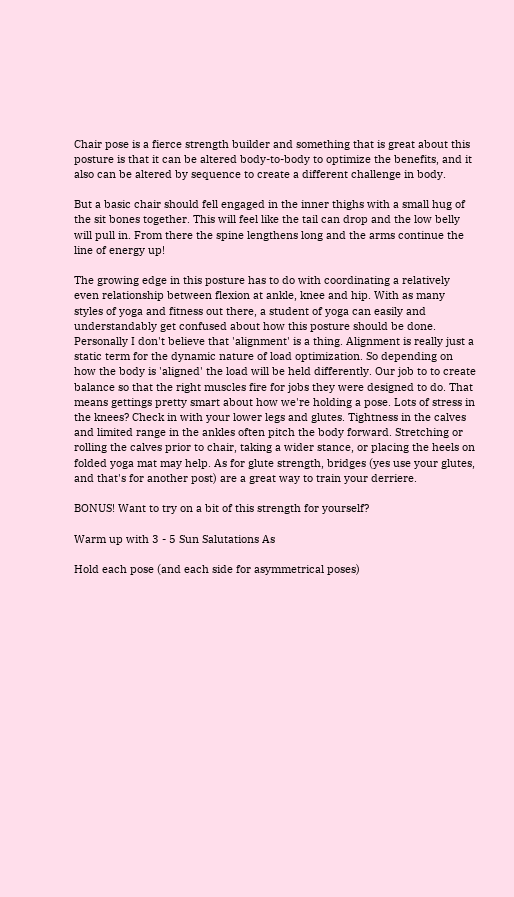Chair pose is a fierce strength builder and something that is great about this posture is that it can be altered body-to-body to optimize the benefits, and it also can be altered by sequence to create a different challenge in body.

But a basic chair should fell engaged in the inner thighs with a small hug of the sit bones together. This will feel like the tail can drop and the low belly will pull in. From there the spine lengthens long and the arms continue the line of energy up!

The growing edge in this posture has to do with coordinating a relatively even relationship between flexion at ankle, knee and hip. With as many styles of yoga and fitness out there, a student of yoga can easily and understandably get confused about how this posture should be done. Personally I don't believe that 'alignment' is a thing. Alignment is really just a static term for the dynamic nature of load optimization. So depending on how the body is 'aligned' the load will be held differently. Our job to to create balance so that the right muscles fire for jobs they were designed to do. That means gettings pretty smart about how we're holding a pose. Lots of stress in the knees? Check in with your lower legs and glutes. Tightness in the calves and limited range in the ankles often pitch the body forward. Stretching or rolling the calves prior to chair, taking a wider stance, or placing the heels on folded yoga mat may help. As for glute strength, bridges (yes use your glutes, and that's for another post) are a great way to train your derriere.

BONUS! Want to try on a bit of this strength for yourself?

Warm up with 3 - 5 Sun Salutations As

Hold each pose (and each side for asymmetrical poses)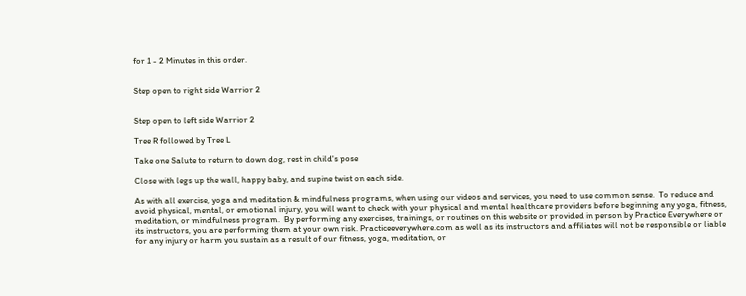for 1 - 2 Minutes in this order.


Step open to right side Warrior 2


Step open to left side Warrior 2

Tree R followed by Tree L

Take one Salute to return to down dog, rest in child's pose

Close with legs up the wall, happy baby, and supine twist on each side.

As with all exercise, yoga and meditation & mindfulness programs, when using our videos and services, you need to use common sense.  To reduce and avoid physical, mental, or emotional injury, you will want to check with your physical and mental healthcare providers before beginning any yoga, fitness, meditation, or mindfulness program.  By performing any exercises, trainings, or routines on this website or provided in person by Practice Everywhere or its instructors, you are performing them at your own risk. Practiceeverywhere.com as well as its instructors and affiliates will not be responsible or liable for any injury or harm you sustain as a result of our fitness, yoga, meditation, or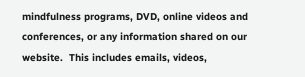mindfulness programs, DVD, online videos and conferences, or any information shared on our website.  This includes emails, videos,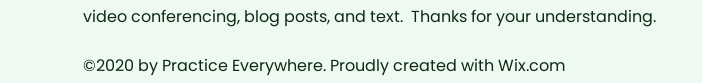video conferencing, blog posts, and text.  Thanks for your understanding.

©2020 by Practice Everywhere. Proudly created with Wix.com